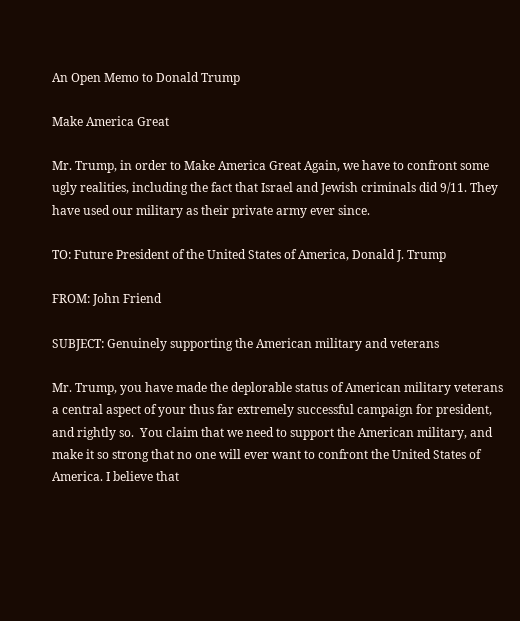An Open Memo to Donald Trump

Make America Great

Mr. Trump, in order to Make America Great Again, we have to confront some ugly realities, including the fact that Israel and Jewish criminals did 9/11. They have used our military as their private army ever since.

TO: Future President of the United States of America, Donald J. Trump

FROM: John Friend

SUBJECT: Genuinely supporting the American military and veterans

Mr. Trump, you have made the deplorable status of American military veterans a central aspect of your thus far extremely successful campaign for president, and rightly so.  You claim that we need to support the American military, and make it so strong that no one will ever want to confront the United States of America. I believe that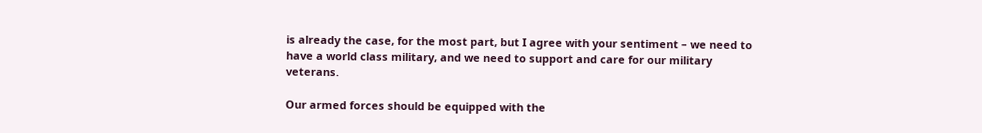is already the case, for the most part, but I agree with your sentiment – we need to have a world class military, and we need to support and care for our military veterans.

Our armed forces should be equipped with the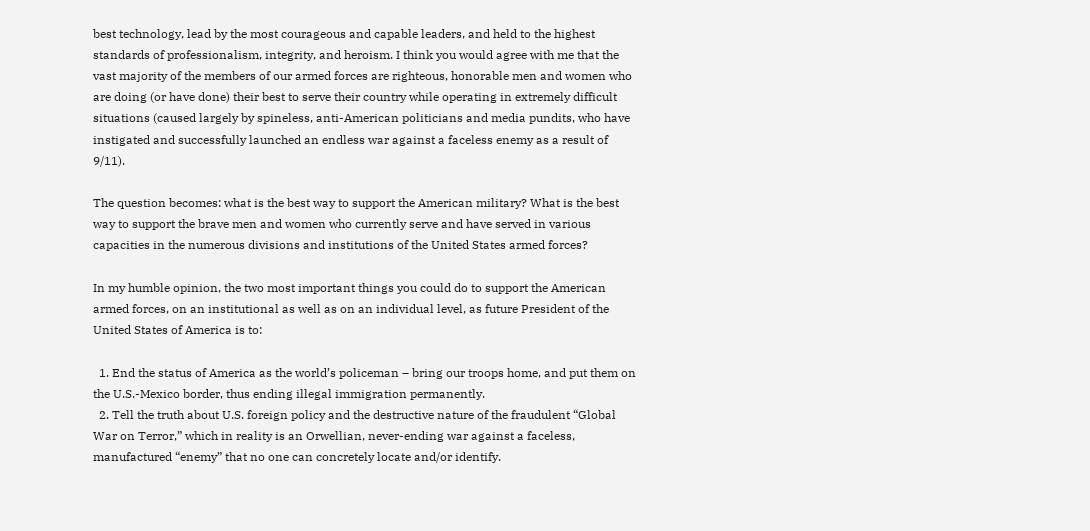best technology, lead by the most courageous and capable leaders, and held to the highest standards of professionalism, integrity, and heroism. I think you would agree with me that the vast majority of the members of our armed forces are righteous, honorable men and women who are doing (or have done) their best to serve their country while operating in extremely difficult situations (caused largely by spineless, anti-American politicians and media pundits, who have instigated and successfully launched an endless war against a faceless enemy as a result of 9/11).

The question becomes: what is the best way to support the American military? What is the best way to support the brave men and women who currently serve and have served in various capacities in the numerous divisions and institutions of the United States armed forces?

In my humble opinion, the two most important things you could do to support the American armed forces, on an institutional as well as on an individual level, as future President of the United States of America is to:

  1. End the status of America as the world’s policeman – bring our troops home, and put them on the U.S.-Mexico border, thus ending illegal immigration permanently.
  2. Tell the truth about U.S. foreign policy and the destructive nature of the fraudulent “Global War on Terror,” which in reality is an Orwellian, never-ending war against a faceless, manufactured “enemy” that no one can concretely locate and/or identify.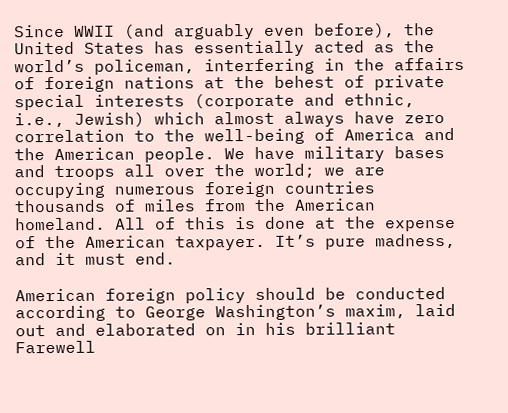Since WWII (and arguably even before), the United States has essentially acted as the world’s policeman, interfering in the affairs of foreign nations at the behest of private special interests (corporate and ethnic, i.e., Jewish) which almost always have zero correlation to the well-being of America and the American people. We have military bases and troops all over the world; we are occupying numerous foreign countries thousands of miles from the American homeland. All of this is done at the expense of the American taxpayer. It’s pure madness, and it must end.

American foreign policy should be conducted according to George Washington’s maxim, laid out and elaborated on in his brilliant Farewell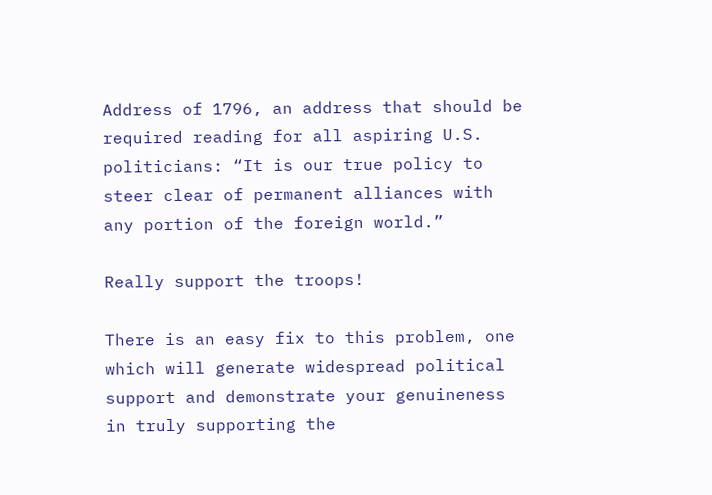Address of 1796, an address that should be required reading for all aspiring U.S. politicians: “It is our true policy to steer clear of permanent alliances with any portion of the foreign world.”

Really support the troops!

There is an easy fix to this problem, one which will generate widespread political support and demonstrate your genuineness in truly supporting the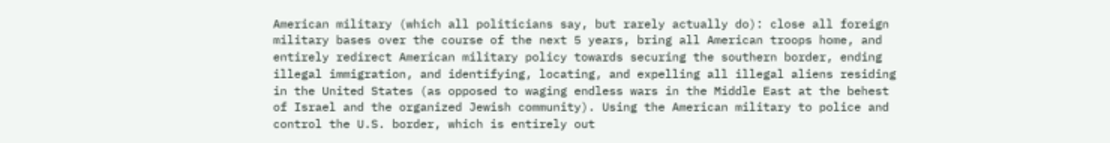American military (which all politicians say, but rarely actually do): close all foreign military bases over the course of the next 5 years, bring all American troops home, and entirely redirect American military policy towards securing the southern border, ending illegal immigration, and identifying, locating, and expelling all illegal aliens residing in the United States (as opposed to waging endless wars in the Middle East at the behest of Israel and the organized Jewish community). Using the American military to police and control the U.S. border, which is entirely out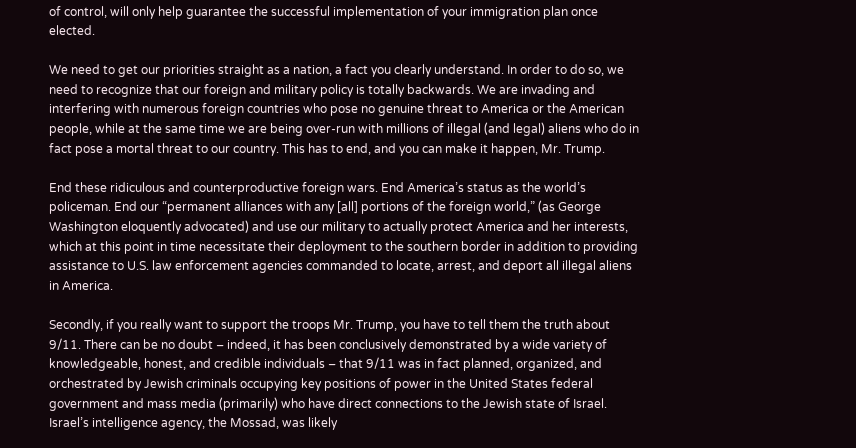of control, will only help guarantee the successful implementation of your immigration plan once elected.

We need to get our priorities straight as a nation, a fact you clearly understand. In order to do so, we need to recognize that our foreign and military policy is totally backwards. We are invading and interfering with numerous foreign countries who pose no genuine threat to America or the American people, while at the same time we are being over-run with millions of illegal (and legal) aliens who do in fact pose a mortal threat to our country. This has to end, and you can make it happen, Mr. Trump.

End these ridiculous and counterproductive foreign wars. End America’s status as the world’s policeman. End our “permanent alliances with any [all] portions of the foreign world,” (as George Washington eloquently advocated) and use our military to actually protect America and her interests, which at this point in time necessitate their deployment to the southern border in addition to providing assistance to U.S. law enforcement agencies commanded to locate, arrest, and deport all illegal aliens in America.

Secondly, if you really want to support the troops Mr. Trump, you have to tell them the truth about 9/11. There can be no doubt – indeed, it has been conclusively demonstrated by a wide variety of knowledgeable, honest, and credible individuals – that 9/11 was in fact planned, organized, and orchestrated by Jewish criminals occupying key positions of power in the United States federal government and mass media (primarily) who have direct connections to the Jewish state of Israel. Israel’s intelligence agency, the Mossad, was likely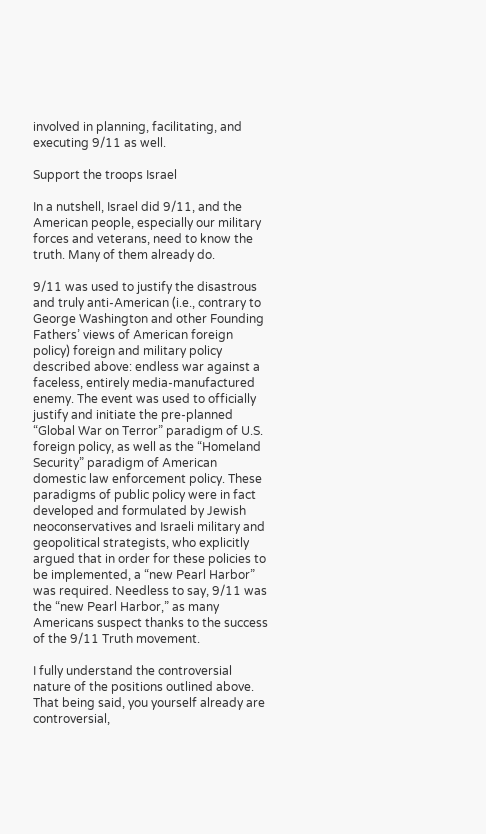involved in planning, facilitating, and executing 9/11 as well.

Support the troops Israel

In a nutshell, Israel did 9/11, and the American people, especially our military forces and veterans, need to know the truth. Many of them already do.

9/11 was used to justify the disastrous and truly anti-American (i.e., contrary to George Washington and other Founding Fathers’ views of American foreign policy) foreign and military policy described above: endless war against a faceless, entirely media-manufactured enemy. The event was used to officially justify and initiate the pre-planned “Global War on Terror” paradigm of U.S. foreign policy, as well as the “Homeland Security” paradigm of American domestic law enforcement policy. These paradigms of public policy were in fact developed and formulated by Jewish neoconservatives and Israeli military and geopolitical strategists, who explicitly argued that in order for these policies to be implemented, a “new Pearl Harbor” was required. Needless to say, 9/11 was the “new Pearl Harbor,” as many Americans suspect thanks to the success of the 9/11 Truth movement.

I fully understand the controversial nature of the positions outlined above. That being said, you yourself already are controversial,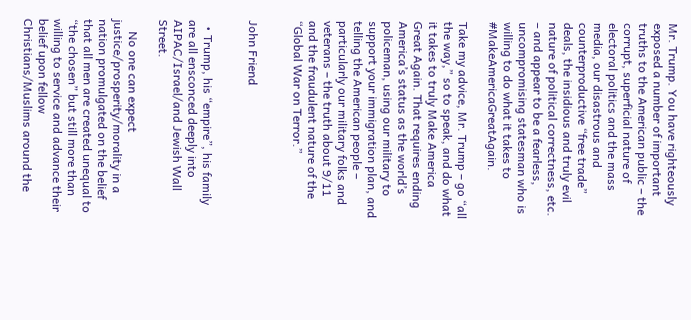Mr. Trump. You have righteously exposed a number of important truths to the American public – the corrupt, superficial nature of electoral politics and the mass media, our disastrous and counterproductive “free trade” deals, the insidious and truly evil nature of political correctness, etc. – and appear to be a fearless, uncompromising statesman who is willing to do what it takes to #MakeAmericaGreatAgain.

Take my advice, Mr. Trump – go “all the way,” so to speak, and do what it takes to truly Make America Great Again. That requires ending America’s status as the world’s policeman, using our military to support your immigration plan, and telling the American people – particularly our military folks and veterans – the truth about 9/11 and the fraudulent nature of the “Global War on Terror.”


John Friend


  • Trump, his “empire”, his family are all ensconced deeply into AIPAC/Israel/and Jewish Wall Street.

    No one can expect justice/prosperity/morality in a nation promulgated on the belief that all men are created unequal to “the chosen” but still more than willing to service and advance their belief upon fellow Christians/Muslims around the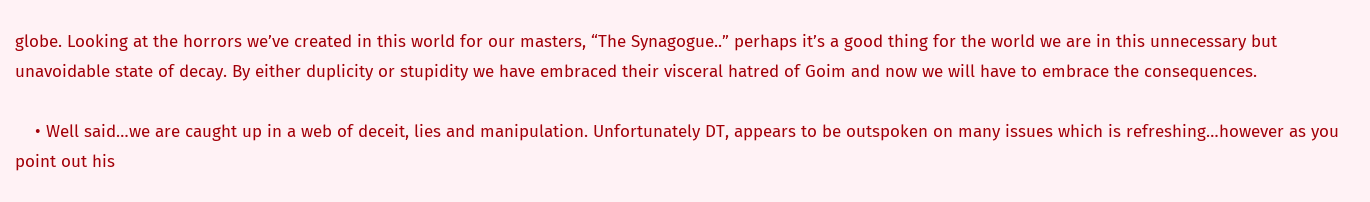globe. Looking at the horrors we’ve created in this world for our masters, “The Synagogue..” perhaps it’s a good thing for the world we are in this unnecessary but unavoidable state of decay. By either duplicity or stupidity we have embraced their visceral hatred of Goim and now we will have to embrace the consequences.

    • Well said…we are caught up in a web of deceit, lies and manipulation. Unfortunately DT, appears to be outspoken on many issues which is refreshing…however as you point out his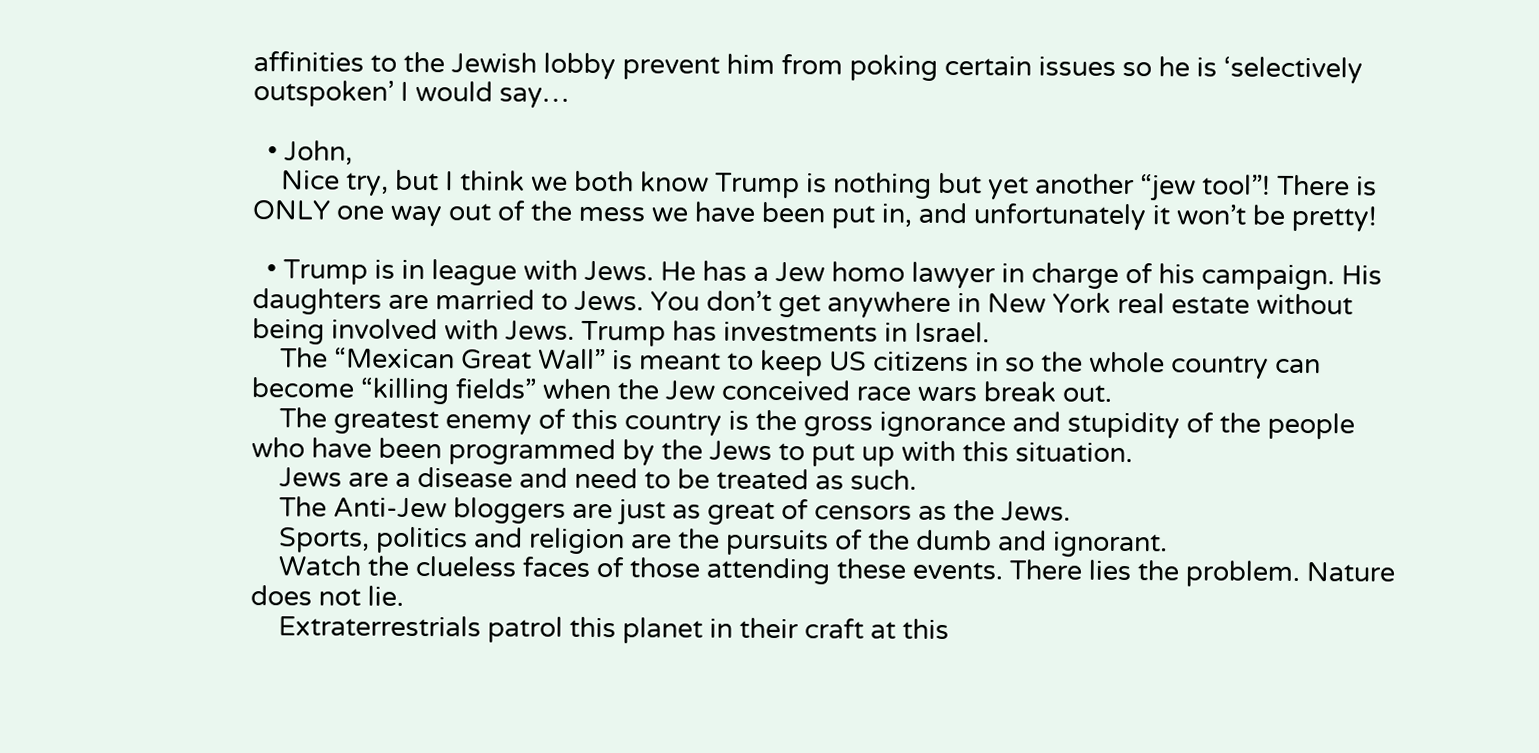affinities to the Jewish lobby prevent him from poking certain issues so he is ‘selectively outspoken’ I would say…

  • John,
    Nice try, but I think we both know Trump is nothing but yet another “jew tool”! There is ONLY one way out of the mess we have been put in, and unfortunately it won’t be pretty!

  • Trump is in league with Jews. He has a Jew homo lawyer in charge of his campaign. His daughters are married to Jews. You don’t get anywhere in New York real estate without being involved with Jews. Trump has investments in Israel.
    The “Mexican Great Wall” is meant to keep US citizens in so the whole country can become “killing fields” when the Jew conceived race wars break out.
    The greatest enemy of this country is the gross ignorance and stupidity of the people who have been programmed by the Jews to put up with this situation.
    Jews are a disease and need to be treated as such.
    The Anti-Jew bloggers are just as great of censors as the Jews.
    Sports, politics and religion are the pursuits of the dumb and ignorant.
    Watch the clueless faces of those attending these events. There lies the problem. Nature does not lie.
    Extraterrestrials patrol this planet in their craft at this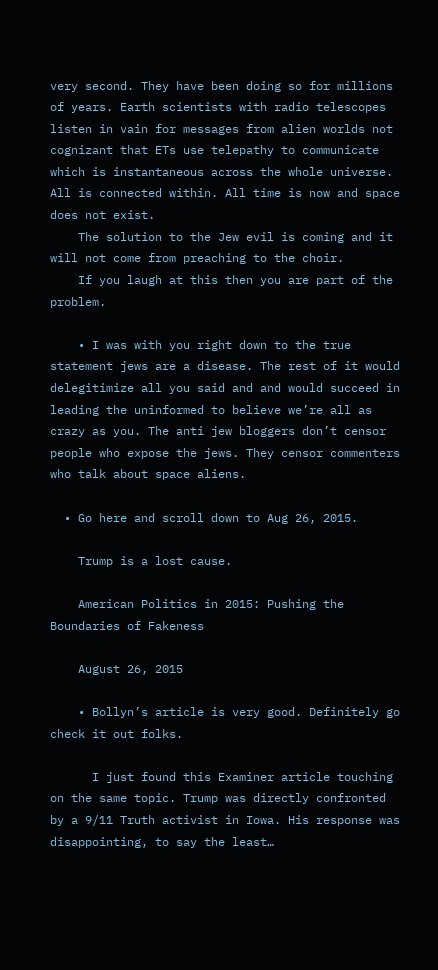very second. They have been doing so for millions of years. Earth scientists with radio telescopes listen in vain for messages from alien worlds not cognizant that ETs use telepathy to communicate which is instantaneous across the whole universe. All is connected within. All time is now and space does not exist.
    The solution to the Jew evil is coming and it will not come from preaching to the choir.
    If you laugh at this then you are part of the problem.

    • I was with you right down to the true statement jews are a disease. The rest of it would delegitimize all you said and and would succeed in leading the uninformed to believe we’re all as crazy as you. The anti jew bloggers don’t censor people who expose the jews. They censor commenters who talk about space aliens.

  • Go here and scroll down to Aug 26, 2015.

    Trump is a lost cause.

    American Politics in 2015: Pushing the Boundaries of Fakeness

    August 26, 2015

    • Bollyn’s article is very good. Definitely go check it out folks.

      I just found this Examiner article touching on the same topic. Trump was directly confronted by a 9/11 Truth activist in Iowa. His response was disappointing, to say the least…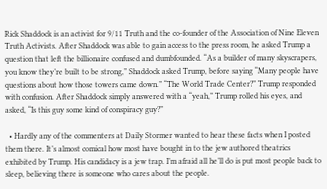Rick Shaddock is an activist for 9/11 Truth and the co-founder of the Association of Nine Eleven Truth Activists. After Shaddock was able to gain access to the press room, he asked Trump a question that left the billionaire confused and dumbfounded. “As a builder of many skyscrapers, you know they’re built to be strong,” Shaddock asked Trump, before saying “Many people have questions about how those towers came down.” “The World Trade Center?” Trump responded with confusion. After Shaddock simply answered with a “yeah,” Trump rolled his eyes, and asked, “Is this guy some kind of conspiracy guy?”

  • Hardly any of the commenters at Daily Stormer wanted to hear these facts when I posted them there. It’s almost comical how most have bought in to the jew authored theatrics exhibited by Trump. His candidacy is a jew trap. I’m afraid all he’ll do is put most people back to sleep, believing there is someone who cares about the people.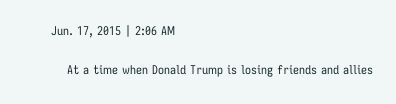Jun. 17, 2015 | 2:06 AM

    At a time when Donald Trump is losing friends and allies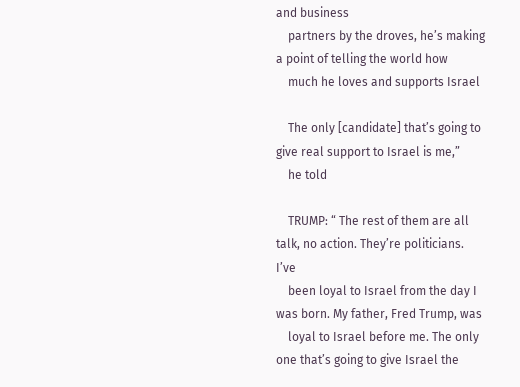and business
    partners by the droves, he’s making a point of telling the world how
    much he loves and supports Israel

    The only [candidate] that’s going to give real support to Israel is me,”
    he told

    TRUMP: “ The rest of them are all talk, no action. They’re politicians. I’ve
    been loyal to Israel from the day I was born. My father, Fred Trump, was
    loyal to Israel before me. The only one that’s going to give Israel the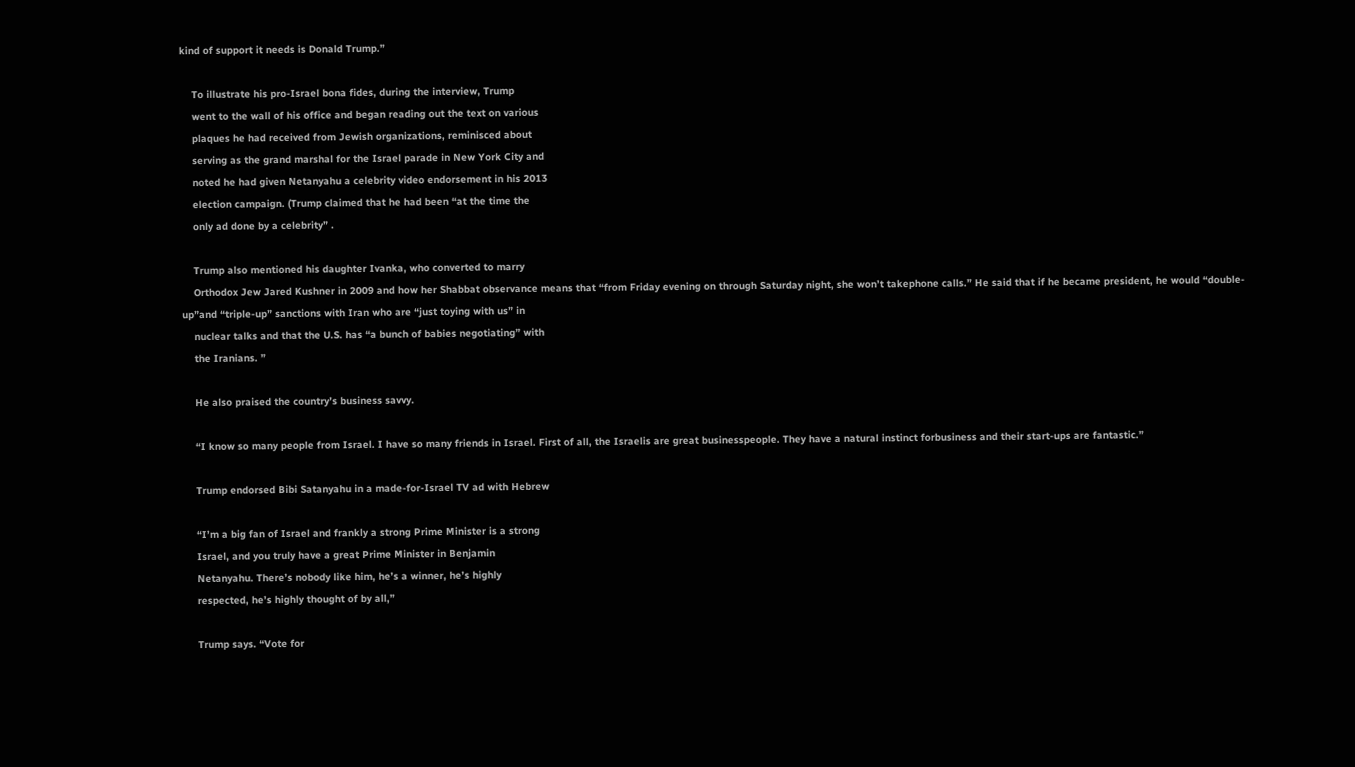kind of support it needs is Donald Trump.”

    To illustrate his pro-Israel bona fides, during the interview, Trump
    went to the wall of his office and began reading out the text on various
    plaques he had received from Jewish organizations, reminisced about
    serving as the grand marshal for the Israel parade in New York City and
    noted he had given Netanyahu a celebrity video endorsement in his 2013
    election campaign. (Trump claimed that he had been “at the time the
    only ad done by a celebrity” .

    Trump also mentioned his daughter Ivanka, who converted to marry
    Orthodox Jew Jared Kushner in 2009 and how her Shabbat observance means that “from Friday evening on through Saturday night, she won’t takephone calls.” He said that if he became president, he would “double-up”and “triple-up” sanctions with Iran who are “just toying with us” in
    nuclear talks and that the U.S. has “a bunch of babies negotiating” with
    the Iranians. ”

    He also praised the country’s business savvy.

    “I know so many people from Israel. I have so many friends in Israel. First of all, the Israelis are great businesspeople. They have a natural instinct forbusiness and their start-ups are fantastic.”

    Trump endorsed Bibi Satanyahu in a made-for-Israel TV ad with Hebrew

    “I’m a big fan of Israel and frankly a strong Prime Minister is a strong
    Israel, and you truly have a great Prime Minister in Benjamin
    Netanyahu. There’s nobody like him, he’s a winner, he’s highly
    respected, he’s highly thought of by all,”

    Trump says. “Vote for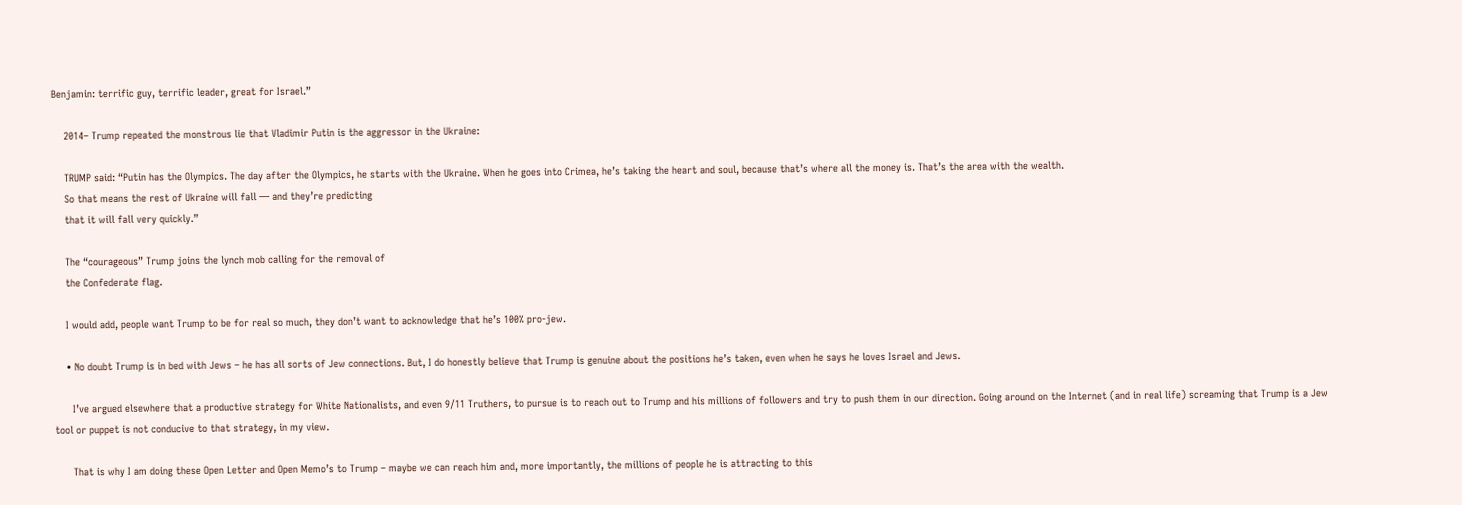Benjamin: terrific guy, terrific leader, great for Israel.”

    2014– Trump repeated the monstrous lie that Vladimir Putin is the aggressor in the Ukraine:

    TRUMP said: “Putin has the Olympics. The day after the Olympics, he starts with the Ukraine. When he goes into Crimea, he’s taking the heart and soul, because that’s where all the money is. That’s the area with the wealth.
    So that means the rest of Ukraine will fall — and they’re predicting
    that it will fall very quickly.”

    The “courageous” Trump joins the lynch mob calling for the removal of
    the Confederate flag.

    I would add, people want Trump to be for real so much, they don’t want to acknowledge that he’s 100% pro-jew.

    • No doubt Trump is in bed with Jews – he has all sorts of Jew connections. But, I do honestly believe that Trump is genuine about the positions he’s taken, even when he says he loves Israel and Jews.

      I’ve argued elsewhere that a productive strategy for White Nationalists, and even 9/11 Truthers, to pursue is to reach out to Trump and his millions of followers and try to push them in our direction. Going around on the Internet (and in real life) screaming that Trump is a Jew tool or puppet is not conducive to that strategy, in my view.

      That is why I am doing these Open Letter and Open Memo’s to Trump – maybe we can reach him and, more importantly, the millions of people he is attracting to this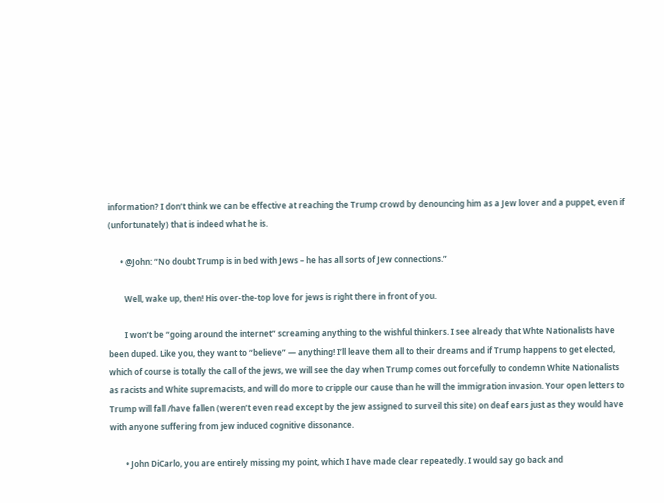information? I don’t think we can be effective at reaching the Trump crowd by denouncing him as a Jew lover and a puppet, even if (unfortunately) that is indeed what he is.

      • @John: “No doubt Trump is in bed with Jews – he has all sorts of Jew connections.”

        Well, wake up, then! His over-the-top love for jews is right there in front of you.

        I won’t be “going around the internet” screaming anything to the wishful thinkers. I see already that Whte Nationalists have been duped. Like you, they want to “believe” — anything! I’ll leave them all to their dreams and if Trump happens to get elected, which of course is totally the call of the jews, we will see the day when Trump comes out forcefully to condemn White Nationalists as racists and White supremacists, and will do more to cripple our cause than he will the immigration invasion. Your open letters to Trump will fall /have fallen (weren’t even read except by the jew assigned to surveil this site) on deaf ears just as they would have with anyone suffering from jew induced cognitive dissonance.

        • John DiCarlo, you are entirely missing my point, which I have made clear repeatedly. I would say go back and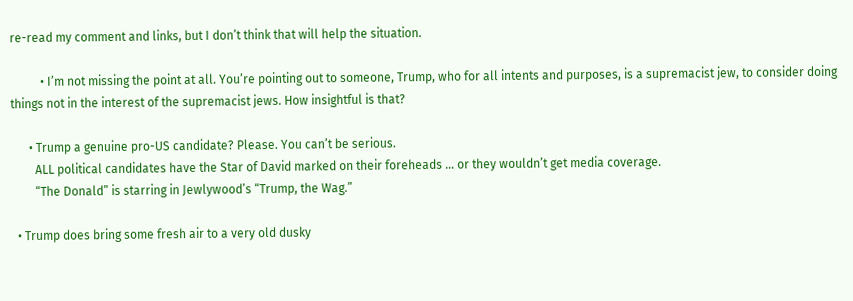re-read my comment and links, but I don’t think that will help the situation.

          • I’m not missing the point at all. You’re pointing out to someone, Trump, who for all intents and purposes, is a supremacist jew, to consider doing things not in the interest of the supremacist jews. How insightful is that?

      • Trump a genuine pro-US candidate? Please. You can’t be serious.
        ALL political candidates have the Star of David marked on their foreheads … or they wouldn’t get media coverage.
        “The Donald” is starring in Jewlywood’s “Trump, the Wag.”

  • Trump does bring some fresh air to a very old dusky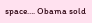space…. Obama sold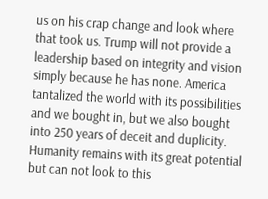us on his crap change and look where that took us. Trump will not provide a leadership based on integrity and vision simply because he has none. America tantalized the world with its possibilities and we bought in, but we also bought into 250 years of deceit and duplicity. Humanity remains with its great potential but can not look to this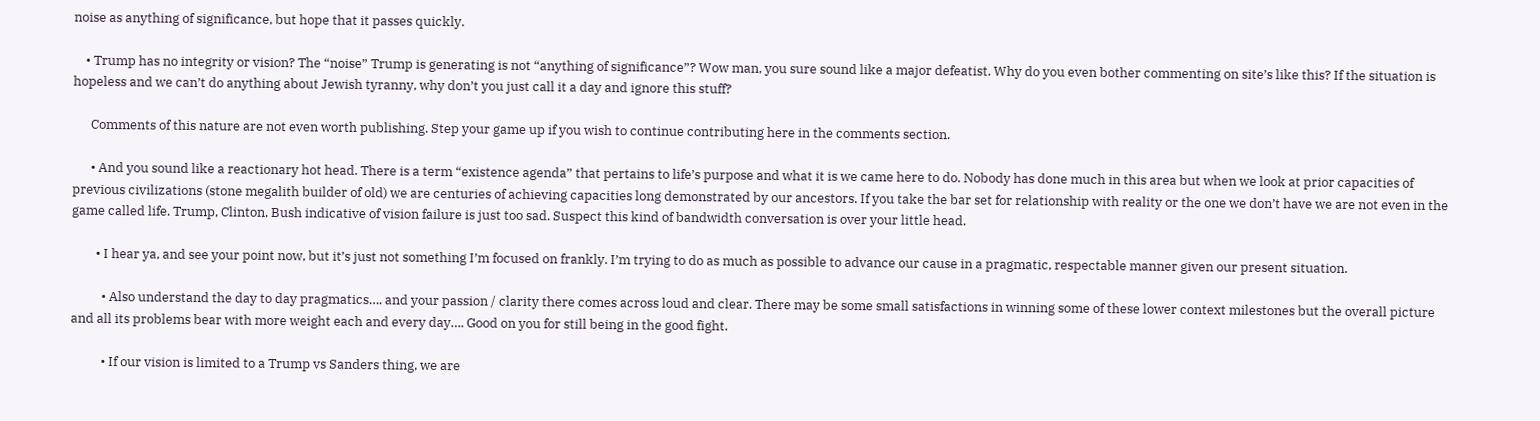noise as anything of significance, but hope that it passes quickly.

    • Trump has no integrity or vision? The “noise” Trump is generating is not “anything of significance”? Wow man, you sure sound like a major defeatist. Why do you even bother commenting on site’s like this? If the situation is hopeless and we can’t do anything about Jewish tyranny, why don’t you just call it a day and ignore this stuff?

      Comments of this nature are not even worth publishing. Step your game up if you wish to continue contributing here in the comments section.

      • And you sound like a reactionary hot head. There is a term “existence agenda” that pertains to life’s purpose and what it is we came here to do. Nobody has done much in this area but when we look at prior capacities of previous civilizations (stone megalith builder of old) we are centuries of achieving capacities long demonstrated by our ancestors. If you take the bar set for relationship with reality or the one we don’t have we are not even in the game called life. Trump, Clinton, Bush indicative of vision failure is just too sad. Suspect this kind of bandwidth conversation is over your little head.

        • I hear ya, and see your point now, but it’s just not something I’m focused on frankly. I’m trying to do as much as possible to advance our cause in a pragmatic, respectable manner given our present situation.

          • Also understand the day to day pragmatics…. and your passion / clarity there comes across loud and clear. There may be some small satisfactions in winning some of these lower context milestones but the overall picture and all its problems bear with more weight each and every day…. Good on you for still being in the good fight.

          • If our vision is limited to a Trump vs Sanders thing, we are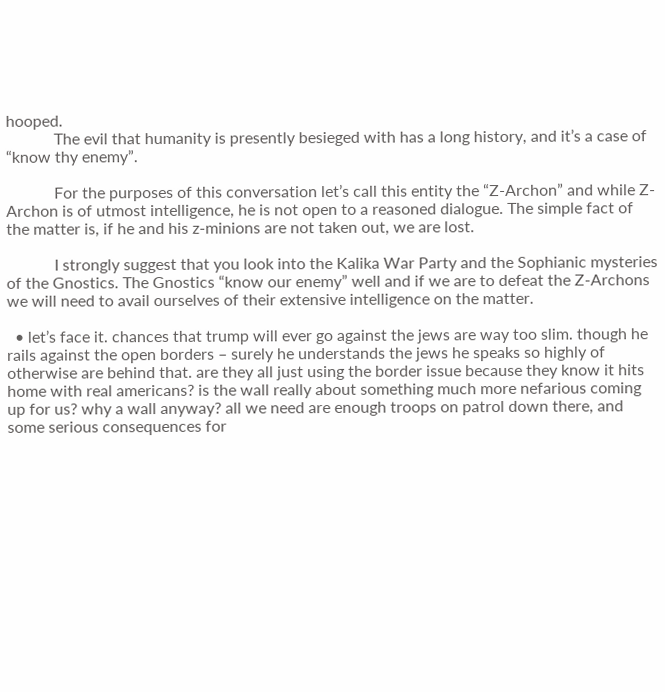hooped.
            The evil that humanity is presently besieged with has a long history, and it’s a case of “know thy enemy”.

            For the purposes of this conversation let’s call this entity the “Z-Archon” and while Z-Archon is of utmost intelligence, he is not open to a reasoned dialogue. The simple fact of the matter is, if he and his z-minions are not taken out, we are lost.

            I strongly suggest that you look into the Kalika War Party and the Sophianic mysteries of the Gnostics. The Gnostics “know our enemy” well and if we are to defeat the Z-Archons we will need to avail ourselves of their extensive intelligence on the matter.

  • let’s face it. chances that trump will ever go against the jews are way too slim. though he rails against the open borders – surely he understands the jews he speaks so highly of otherwise are behind that. are they all just using the border issue because they know it hits home with real americans? is the wall really about something much more nefarious coming up for us? why a wall anyway? all we need are enough troops on patrol down there, and some serious consequences for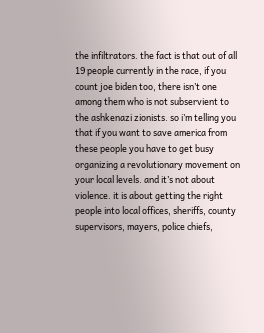the infiltrators. the fact is that out of all 19 people currently in the race, if you count joe biden too, there isn’t one among them who is not subservient to the ashkenazi zionists. so i’m telling you that if you want to save america from these people you have to get busy organizing a revolutionary movement on your local levels. and it’s not about violence. it is about getting the right people into local offices, sheriffs, county supervisors, mayers, police chiefs,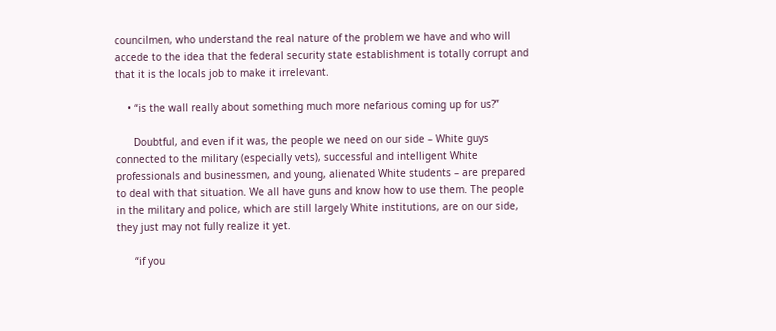councilmen, who understand the real nature of the problem we have and who will accede to the idea that the federal security state establishment is totally corrupt and that it is the locals job to make it irrelevant.

    • “is the wall really about something much more nefarious coming up for us?”

      Doubtful, and even if it was, the people we need on our side – White guys connected to the military (especially vets), successful and intelligent White professionals and businessmen, and young, alienated White students – are prepared to deal with that situation. We all have guns and know how to use them. The people in the military and police, which are still largely White institutions, are on our side, they just may not fully realize it yet.

      “if you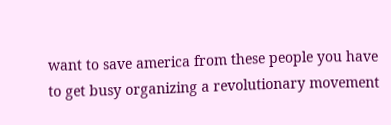want to save america from these people you have to get busy organizing a revolutionary movement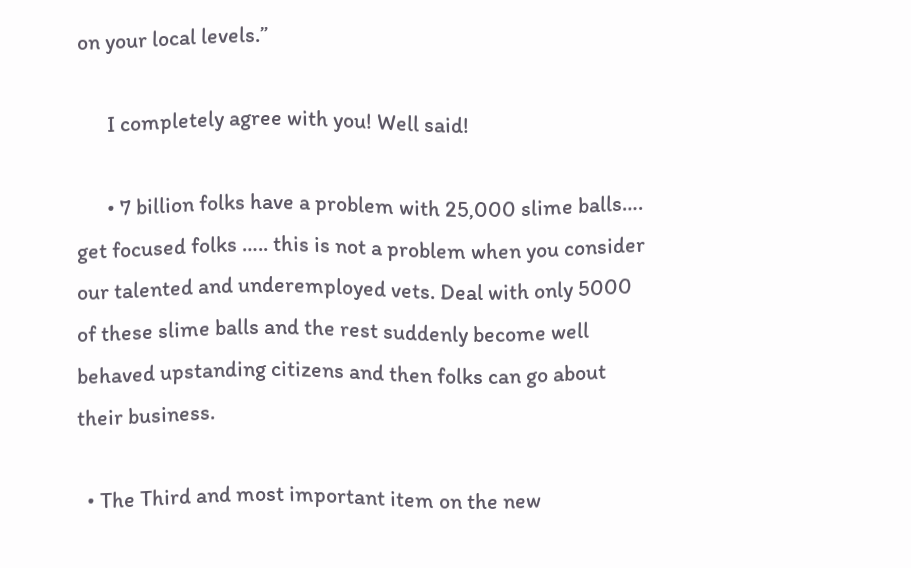on your local levels.”

      I completely agree with you! Well said!

      • 7 billion folks have a problem with 25,000 slime balls…. get focused folks ….. this is not a problem when you consider our talented and underemployed vets. Deal with only 5000 of these slime balls and the rest suddenly become well behaved upstanding citizens and then folks can go about their business.

  • The Third and most important item on the new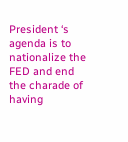President ‘s agenda is to nationalize the FED and end the charade of having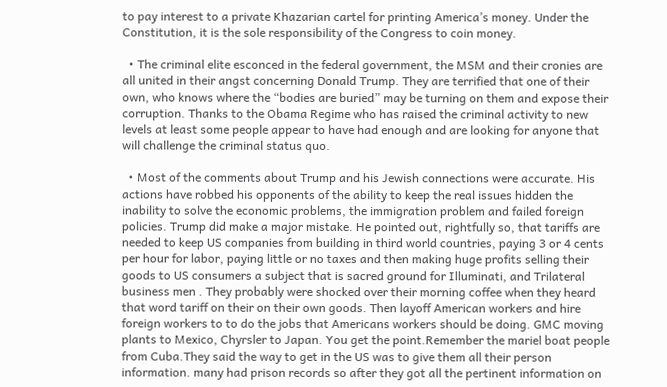to pay interest to a private Khazarian cartel for printing America’s money. Under the Constitution, it is the sole responsibility of the Congress to coin money.

  • The criminal elite esconced in the federal government, the MSM and their cronies are all united in their angst concerning Donald Trump. They are terrified that one of their own, who knows where the “bodies are buried” may be turning on them and expose their corruption. Thanks to the Obama Regime who has raised the criminal activity to new levels at least some people appear to have had enough and are looking for anyone that will challenge the criminal status quo.

  • Most of the comments about Trump and his Jewish connections were accurate. His actions have robbed his opponents of the ability to keep the real issues hidden the inability to solve the economic problems, the immigration problem and failed foreign policies. Trump did make a major mistake. He pointed out, rightfully so, that tariffs are needed to keep US companies from building in third world countries, paying 3 or 4 cents per hour for labor, paying little or no taxes and then making huge profits selling their goods to US consumers a subject that is sacred ground for Illuminati, and Trilateral business men . They probably were shocked over their morning coffee when they heard that word tariff on their on their own goods. Then layoff American workers and hire foreign workers to to do the jobs that Americans workers should be doing. GMC moving plants to Mexico, Chyrsler to Japan. You get the point.Remember the mariel boat people from Cuba.They said the way to get in the US was to give them all their person information. many had prison records so after they got all the pertinent information on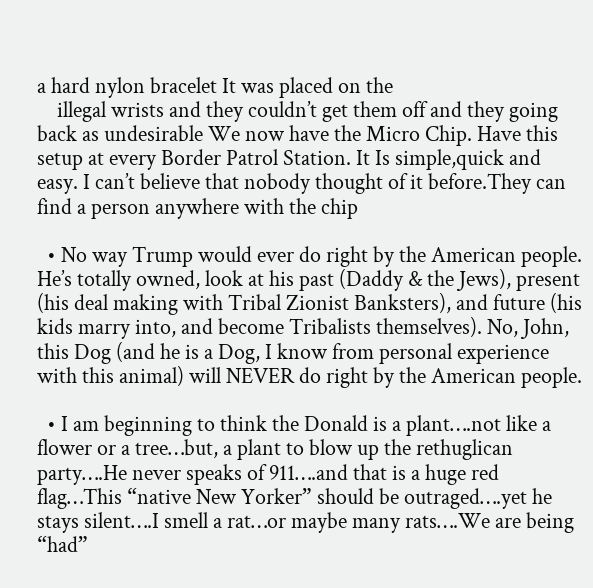a hard nylon bracelet It was placed on the
    illegal wrists and they couldn’t get them off and they going back as undesirable We now have the Micro Chip. Have this setup at every Border Patrol Station. It Is simple,quick and easy. I can’t believe that nobody thought of it before.They can find a person anywhere with the chip

  • No way Trump would ever do right by the American people. He’s totally owned, look at his past (Daddy & the Jews), present (his deal making with Tribal Zionist Banksters), and future (his kids marry into, and become Tribalists themselves). No, John, this Dog (and he is a Dog, I know from personal experience with this animal) will NEVER do right by the American people.

  • I am beginning to think the Donald is a plant….not like a flower or a tree…but, a plant to blow up the rethuglican party….He never speaks of 911….and that is a huge red flag…This “native New Yorker” should be outraged….yet he stays silent….I smell a rat…or maybe many rats….We are being “had”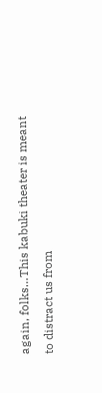again, folks…This kabuki theater is meant to distract us from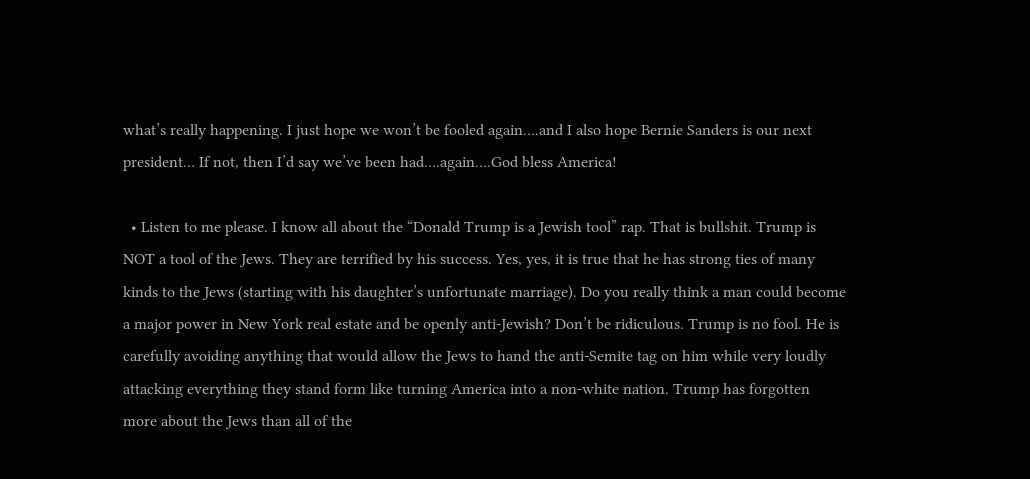what’s really happening. I just hope we won’t be fooled again….and I also hope Bernie Sanders is our next president… If not, then I’d say we’ve been had….again….God bless America!

  • Listen to me please. I know all about the “Donald Trump is a Jewish tool” rap. That is bullshit. Trump is NOT a tool of the Jews. They are terrified by his success. Yes, yes, it is true that he has strong ties of many kinds to the Jews (starting with his daughter’s unfortunate marriage). Do you really think a man could become a major power in New York real estate and be openly anti-Jewish? Don’t be ridiculous. Trump is no fool. He is carefully avoiding anything that would allow the Jews to hand the anti-Semite tag on him while very loudly attacking everything they stand form like turning America into a non-white nation. Trump has forgotten more about the Jews than all of the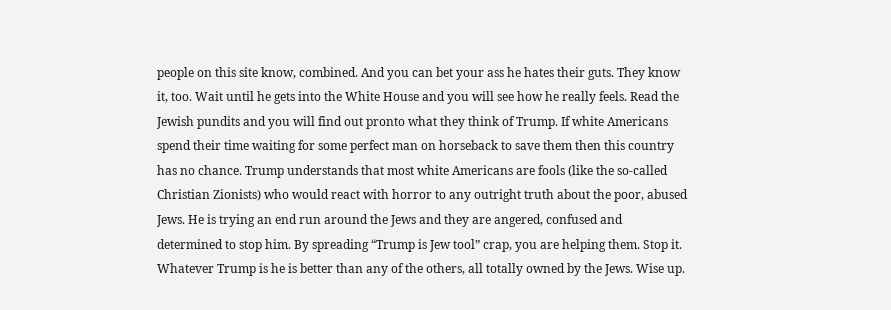people on this site know, combined. And you can bet your ass he hates their guts. They know it, too. Wait until he gets into the White House and you will see how he really feels. Read the Jewish pundits and you will find out pronto what they think of Trump. If white Americans spend their time waiting for some perfect man on horseback to save them then this country has no chance. Trump understands that most white Americans are fools (like the so-called Christian Zionists) who would react with horror to any outright truth about the poor, abused Jews. He is trying an end run around the Jews and they are angered, confused and determined to stop him. By spreading “Trump is Jew tool” crap, you are helping them. Stop it. Whatever Trump is he is better than any of the others, all totally owned by the Jews. Wise up.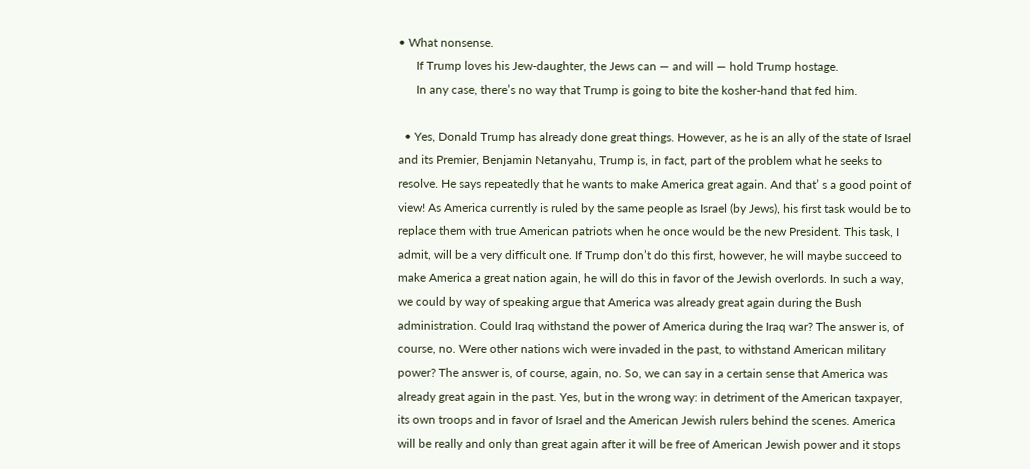• What nonsense.
      If Trump loves his Jew-daughter, the Jews can — and will — hold Trump hostage.
      In any case, there’s no way that Trump is going to bite the kosher-hand that fed him.

  • Yes, Donald Trump has already done great things. However, as he is an ally of the state of Israel and its Premier, Benjamin Netanyahu, Trump is, in fact, part of the problem what he seeks to resolve. He says repeatedly that he wants to make America great again. And that’ s a good point of view! As America currently is ruled by the same people as Israel (by Jews), his first task would be to replace them with true American patriots when he once would be the new President. This task, I admit, will be a very difficult one. If Trump don’t do this first, however, he will maybe succeed to make America a great nation again, he will do this in favor of the Jewish overlords. In such a way, we could by way of speaking argue that America was already great again during the Bush administration. Could Iraq withstand the power of America during the Iraq war? The answer is, of course, no. Were other nations wich were invaded in the past, to withstand American military power? The answer is, of course, again, no. So, we can say in a certain sense that America was already great again in the past. Yes, but in the wrong way: in detriment of the American taxpayer, its own troops and in favor of Israel and the American Jewish rulers behind the scenes. America will be really and only than great again after it will be free of American Jewish power and it stops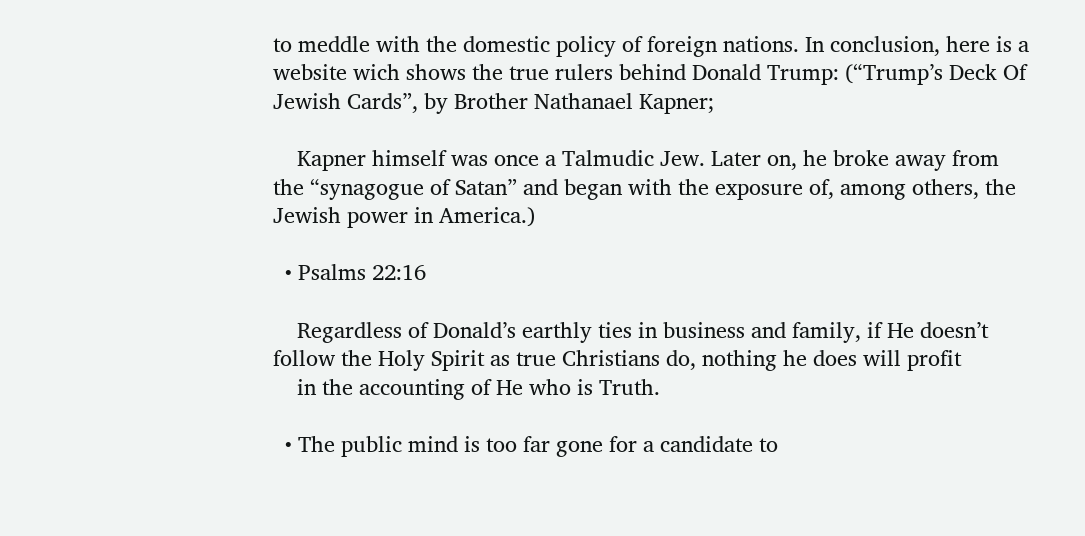to meddle with the domestic policy of foreign nations. In conclusion, here is a website wich shows the true rulers behind Donald Trump: (“Trump’s Deck Of Jewish Cards”, by Brother Nathanael Kapner;

    Kapner himself was once a Talmudic Jew. Later on, he broke away from the “synagogue of Satan” and began with the exposure of, among others, the Jewish power in America.)

  • Psalms 22:16

    Regardless of Donald’s earthly ties in business and family, if He doesn’t follow the Holy Spirit as true Christians do, nothing he does will profit
    in the accounting of He who is Truth.

  • The public mind is too far gone for a candidate to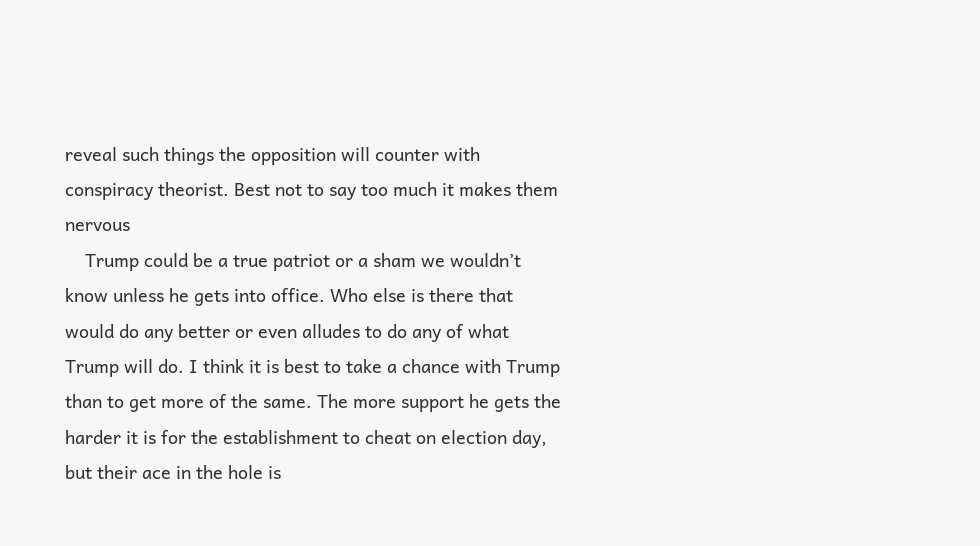reveal such things the opposition will counter with conspiracy theorist. Best not to say too much it makes them nervous
    Trump could be a true patriot or a sham we wouldn’t know unless he gets into office. Who else is there that would do any better or even alludes to do any of what Trump will do. I think it is best to take a chance with Trump than to get more of the same. The more support he gets the harder it is for the establishment to cheat on election day, but their ace in the hole is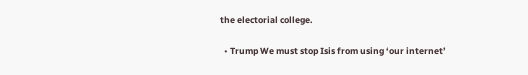the electorial college.

  • Trump We must stop Isis from using ‘our internet’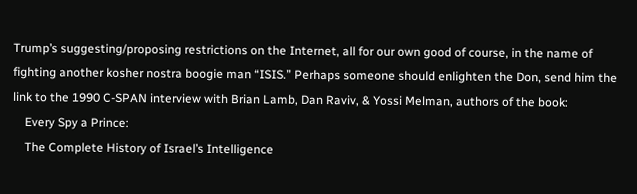Trump’s suggesting/proposing restrictions on the Internet, all for our own good of course, in the name of fighting another kosher nostra boogie man “ISIS.” Perhaps someone should enlighten the Don, send him the link to the 1990 C-SPAN interview with Brian Lamb, Dan Raviv, & Yossi Melman, authors of the book:
    Every Spy a Prince:
    The Complete History of Israel’s Intelligence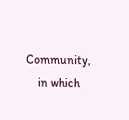Community,
    in which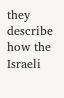they describe how the Israeli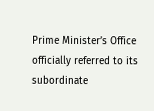Prime Minister’s Office officially referred to its subordinate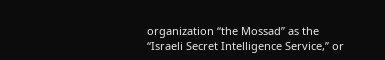organization “the Mossad” as the “Israeli Secret Intelligence Service,” or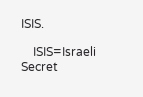ISIS.

    ISIS=Israeli Secret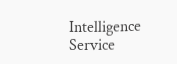Intelligence Service